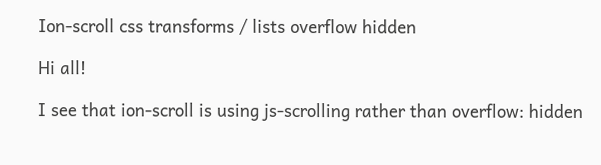Ion-scroll css transforms / lists overflow hidden

Hi all!

I see that ion-scroll is using js-scrolling rather than overflow: hidden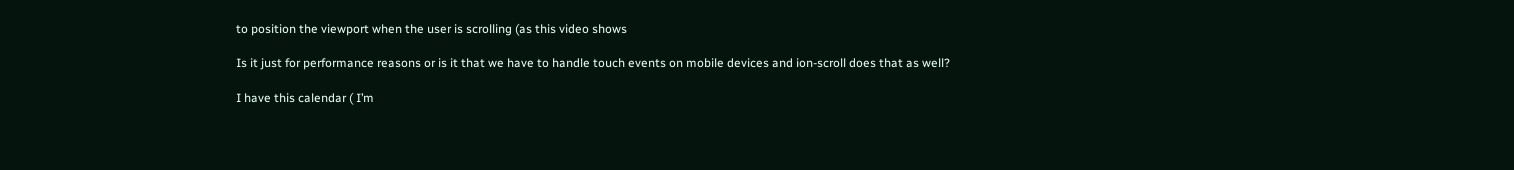to position the viewport when the user is scrolling (as this video shows

Is it just for performance reasons or is it that we have to handle touch events on mobile devices and ion-scroll does that as well?

I have this calendar ( I’m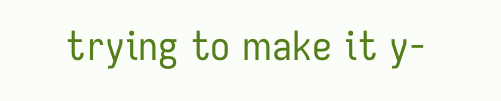trying to make it y-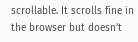scrollable. It scrolls fine in the browser but doesn’t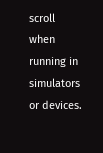scroll when running in simulators or devices.